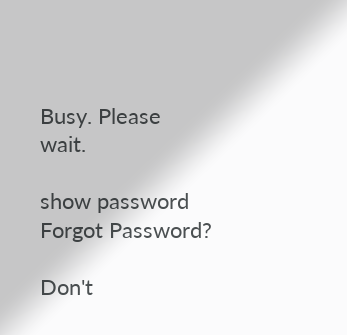Busy. Please wait.

show password
Forgot Password?

Don't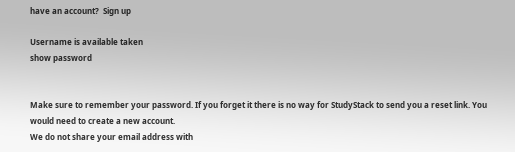have an account?  Sign up

Username is available taken
show password


Make sure to remember your password. If you forget it there is no way for StudyStack to send you a reset link. You would need to create a new account.
We do not share your email address with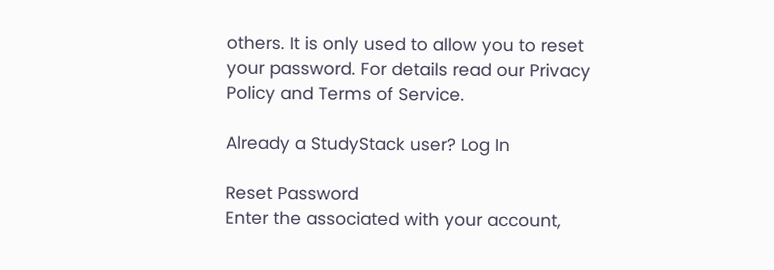others. It is only used to allow you to reset your password. For details read our Privacy Policy and Terms of Service.

Already a StudyStack user? Log In

Reset Password
Enter the associated with your account,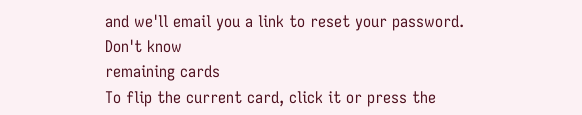and we'll email you a link to reset your password.
Don't know
remaining cards
To flip the current card, click it or press the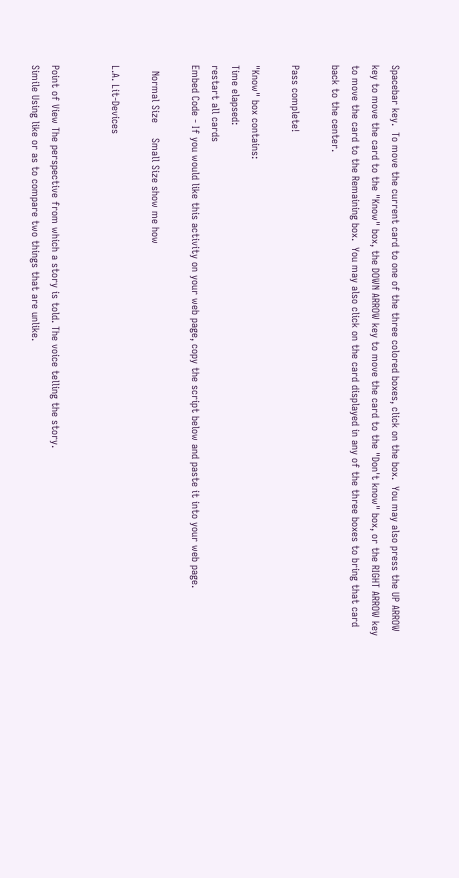Spacebar key.  To move the current card to one of the three colored boxes, click on the box.  You may also press the UP ARROW key to move the card to the "Know" box, the DOWN ARROW key to move the card to the "Don't know" box, or the RIGHT ARROW key to move the card to the Remaining box.  You may also click on the card displayed in any of the three boxes to bring that card back to the center.

Pass complete!

"Know" box contains:
Time elapsed:
restart all cards
Embed Code - If you would like this activity on your web page, copy the script below and paste it into your web page.

  Normal Size     Small Size show me how

L.A. Lit-Devices


Point of View The perspective from which a story is told. The voice telling the story.
Simile Using like or as to compare two things that are unlike.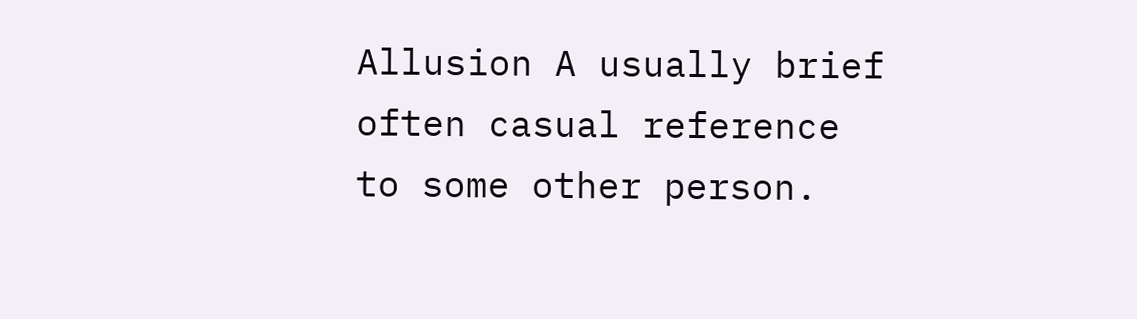Allusion A usually brief often casual reference to some other person.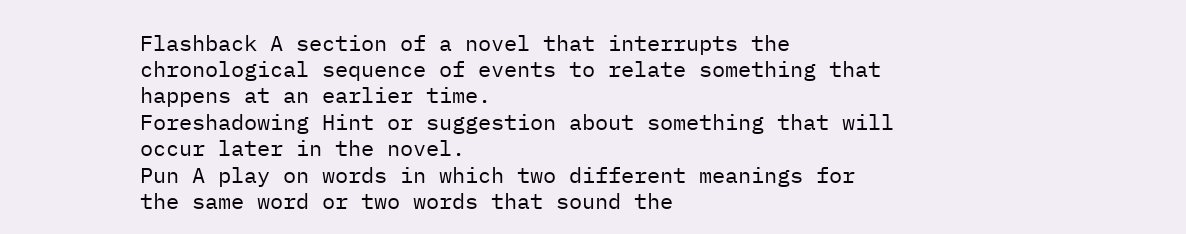Flashback A section of a novel that interrupts the chronological sequence of events to relate something that happens at an earlier time.
Foreshadowing Hint or suggestion about something that will occur later in the novel.
Pun A play on words in which two different meanings for the same word or two words that sound the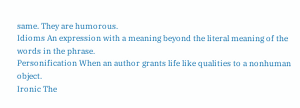same. They are humorous.
Idioms An expression with a meaning beyond the literal meaning of the words in the phrase.
Personification When an author grants life like qualities to a nonhuman object.
Ironic The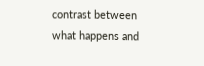contrast between what happens and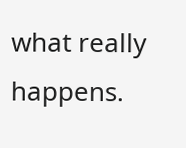what really happens.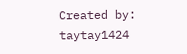Created by: taytay1424